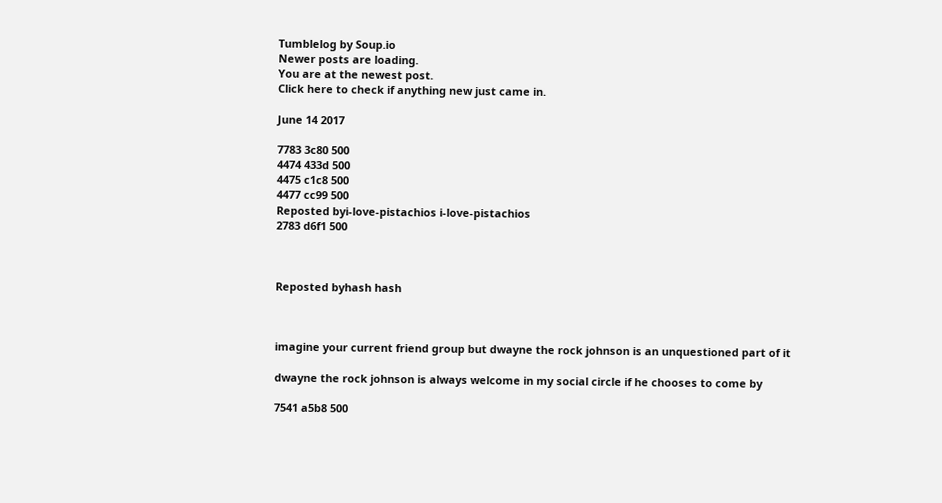Tumblelog by Soup.io
Newer posts are loading.
You are at the newest post.
Click here to check if anything new just came in.

June 14 2017

7783 3c80 500
4474 433d 500
4475 c1c8 500
4477 cc99 500
Reposted byi-love-pistachios i-love-pistachios
2783 d6f1 500



Reposted byhash hash



imagine your current friend group but dwayne the rock johnson is an unquestioned part of it

dwayne the rock johnson is always welcome in my social circle if he chooses to come by

7541 a5b8 500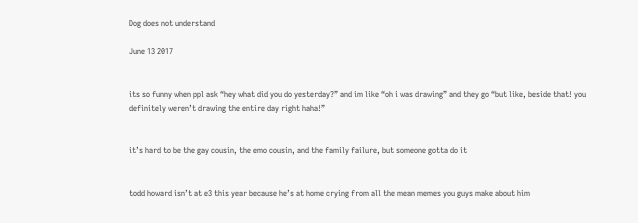Dog does not understand

June 13 2017


its so funny when ppl ask “hey what did you do yesterday?” and im like “oh i was drawing” and they go “but like, beside that! you definitely weren’t drawing the entire day right haha!”


it’s hard to be the gay cousin, the emo cousin, and the family failure, but someone gotta do it


todd howard isn’t at e3 this year because he’s at home crying from all the mean memes you guys make about him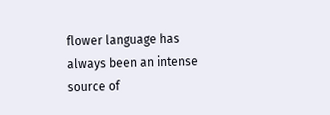flower language has always been an intense source of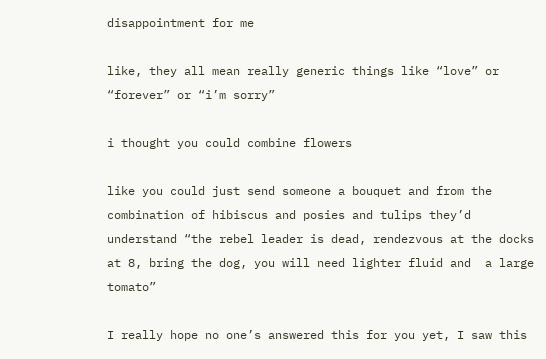disappointment for me

like, they all mean really generic things like “love” or “forever” or “i’m sorry”

i thought you could combine flowers

like you could just send someone a bouquet and from the combination of hibiscus and posies and tulips they’d understand “the rebel leader is dead, rendezvous at the docks at 8, bring the dog, you will need lighter fluid and  a large tomato”

I really hope no one’s answered this for you yet, I saw this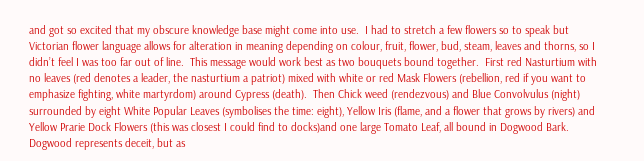and got so excited that my obscure knowledge base might come into use.  I had to stretch a few flowers so to speak but Victorian flower language allows for alteration in meaning depending on colour, fruit, flower, bud, steam, leaves and thorns, so I didn’t feel I was too far out of line.  This message would work best as two bouquets bound together.  First red Nasturtium with no leaves (red denotes a leader, the nasturtium a patriot) mixed with white or red Mask Flowers (rebellion, red if you want to emphasize fighting, white martyrdom) around Cypress (death).  Then Chick weed (rendezvous) and Blue Convolvulus (night) surrounded by eight White Popular Leaves (symbolises the time: eight), Yellow Iris (flame, and a flower that grows by rivers) and Yellow Prarie Dock Flowers (this was closest I could find to docks)and one large Tomato Leaf, all bound in Dogwood Bark.  Dogwood represents deceit, but as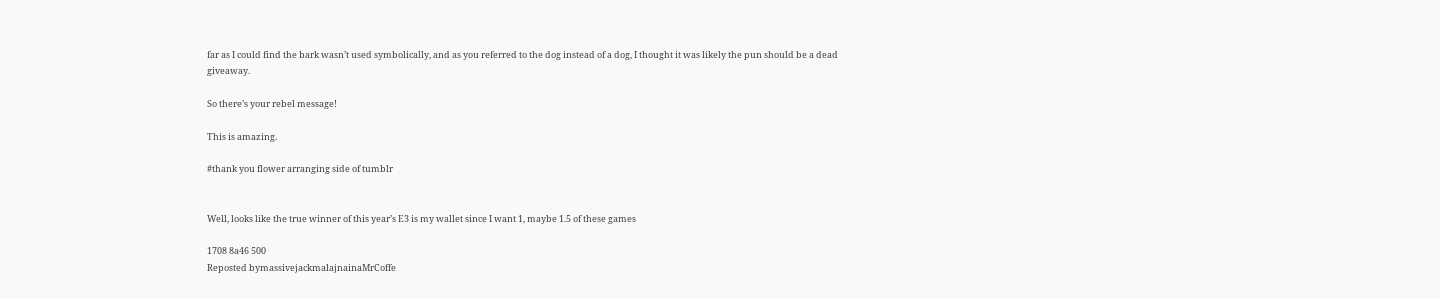far as I could find the bark wasn’t used symbolically, and as you referred to the dog instead of a dog, I thought it was likely the pun should be a dead giveaway.

So there’s your rebel message!

This is amazing.

#thank you flower arranging side of tumblr


Well, looks like the true winner of this year’s E3 is my wallet since I want 1, maybe 1.5 of these games

1708 8a46 500
Reposted bymassivejackmalajnainaMrCoffe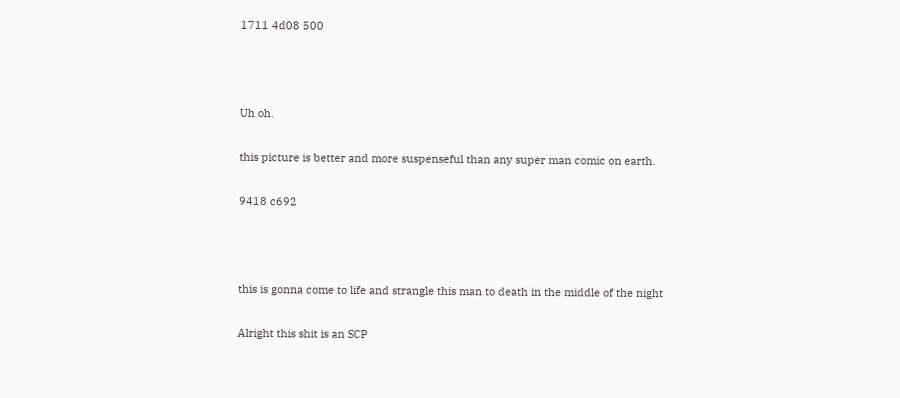1711 4d08 500



Uh oh.

this picture is better and more suspenseful than any super man comic on earth.

9418 c692



this is gonna come to life and strangle this man to death in the middle of the night

Alright this shit is an SCP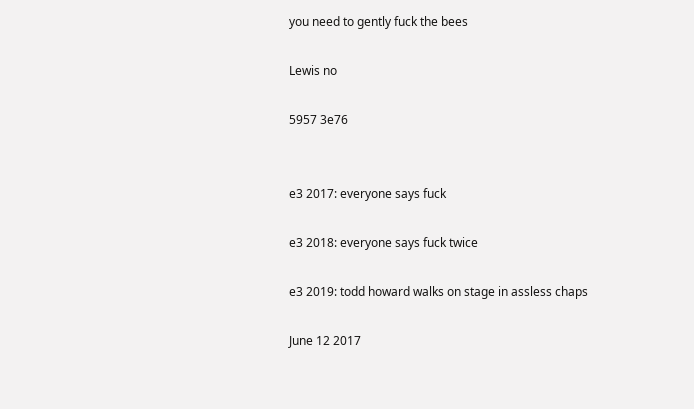you need to gently fuck the bees

Lewis no

5957 3e76


e3 2017: everyone says fuck

e3 2018: everyone says fuck twice

e3 2019: todd howard walks on stage in assless chaps

June 12 2017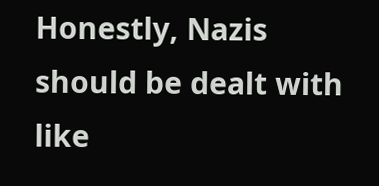Honestly, Nazis should be dealt with like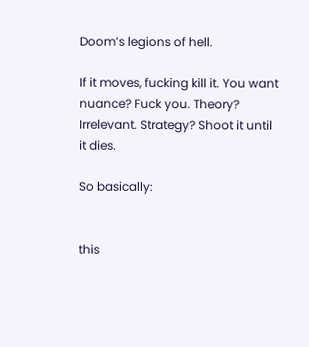Doom’s legions of hell.

If it moves, fucking kill it. You want nuance? Fuck you. Theory? Irrelevant. Strategy? Shoot it until it dies.

So basically:


this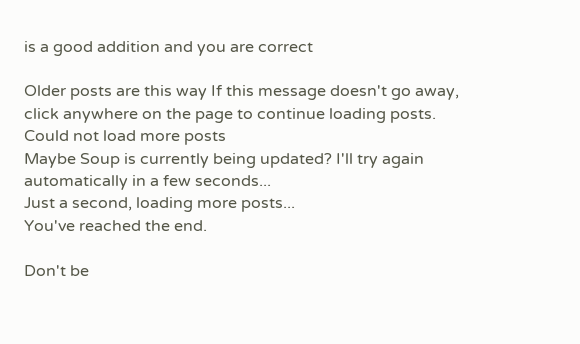is a good addition and you are correct

Older posts are this way If this message doesn't go away, click anywhere on the page to continue loading posts.
Could not load more posts
Maybe Soup is currently being updated? I'll try again automatically in a few seconds...
Just a second, loading more posts...
You've reached the end.

Don't be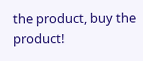the product, buy the product!